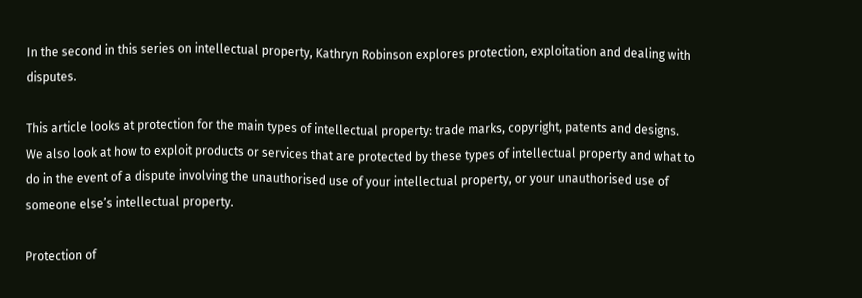In the second in this series on intellectual property, Kathryn Robinson explores protection, exploitation and dealing with disputes.

This article looks at protection for the main types of intellectual property: trade marks, copyright, patents and designs. We also look at how to exploit products or services that are protected by these types of intellectual property and what to do in the event of a dispute involving the unauthorised use of your intellectual property, or your unauthorised use of someone else’s intellectual property.

Protection of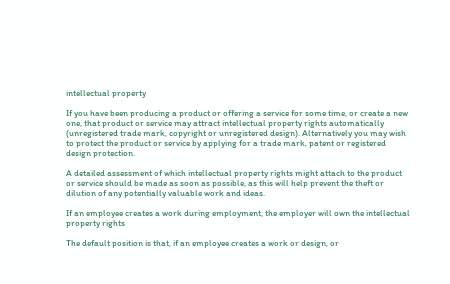intellectual property

If you have been producing a product or offering a service for some time, or create a new one, that product or service may attract intellectual property rights automatically (unregistered trade mark, copyright or unregistered design). Alternatively you may wish to protect the product or service by applying for a trade mark, patent or registered design protection.

A detailed assessment of which intellectual property rights might attach to the product or service should be made as soon as possible, as this will help prevent the theft or dilution of any potentially valuable work and ideas.

If an employee creates a work during employment, the employer will own the intellectual property rights

The default position is that, if an employee creates a work or design, or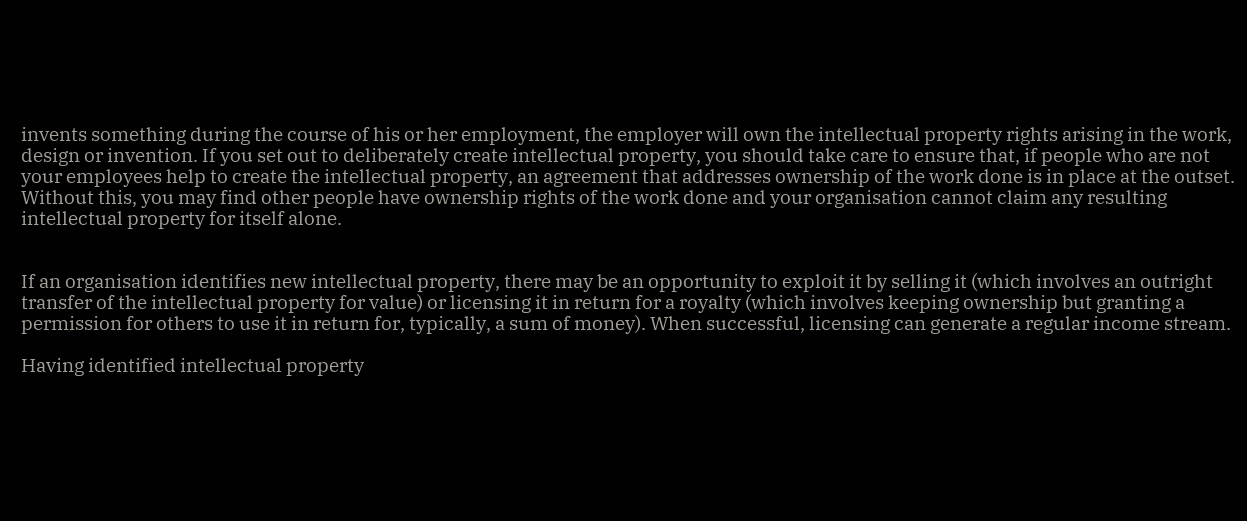invents something during the course of his or her employment, the employer will own the intellectual property rights arising in the work, design or invention. If you set out to deliberately create intellectual property, you should take care to ensure that, if people who are not your employees help to create the intellectual property, an agreement that addresses ownership of the work done is in place at the outset. Without this, you may find other people have ownership rights of the work done and your organisation cannot claim any resulting intellectual property for itself alone.


If an organisation identifies new intellectual property, there may be an opportunity to exploit it by selling it (which involves an outright transfer of the intellectual property for value) or licensing it in return for a royalty (which involves keeping ownership but granting a permission for others to use it in return for, typically, a sum of money). When successful, licensing can generate a regular income stream.

Having identified intellectual property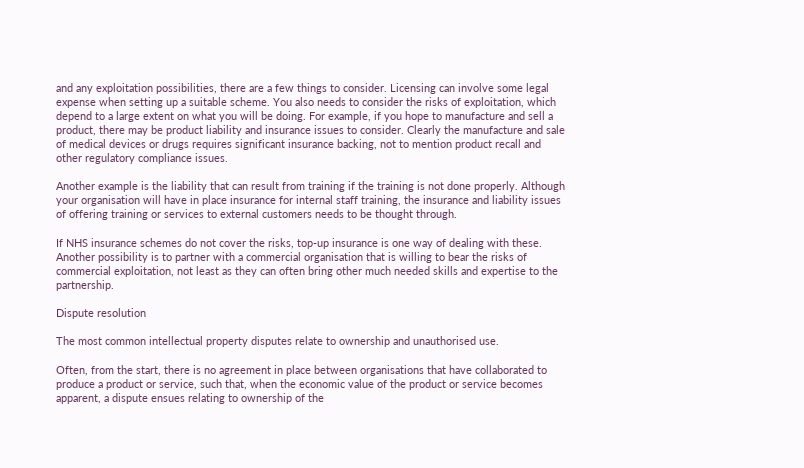and any exploitation possibilities, there are a few things to consider. Licensing can involve some legal expense when setting up a suitable scheme. You also needs to consider the risks of exploitation, which depend to a large extent on what you will be doing. For example, if you hope to manufacture and sell a product, there may be product liability and insurance issues to consider. Clearly the manufacture and sale of medical devices or drugs requires significant insurance backing, not to mention product recall and other regulatory compliance issues.

Another example is the liability that can result from training if the training is not done properly. Although your organisation will have in place insurance for internal staff training, the insurance and liability issues of offering training or services to external customers needs to be thought through.

If NHS insurance schemes do not cover the risks, top-up insurance is one way of dealing with these. Another possibility is to partner with a commercial organisation that is willing to bear the risks of commercial exploitation, not least as they can often bring other much needed skills and expertise to the partnership.

Dispute resolution

The most common intellectual property disputes relate to ownership and unauthorised use.

Often, from the start, there is no agreement in place between organisations that have collaborated to produce a product or service, such that, when the economic value of the product or service becomes apparent, a dispute ensues relating to ownership of the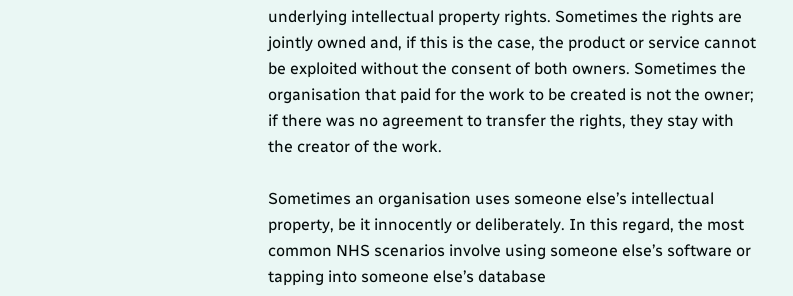underlying intellectual property rights. Sometimes the rights are jointly owned and, if this is the case, the product or service cannot be exploited without the consent of both owners. Sometimes the organisation that paid for the work to be created is not the owner; if there was no agreement to transfer the rights, they stay with the creator of the work.

Sometimes an organisation uses someone else’s intellectual property, be it innocently or deliberately. In this regard, the most common NHS scenarios involve using someone else’s software or tapping into someone else’s database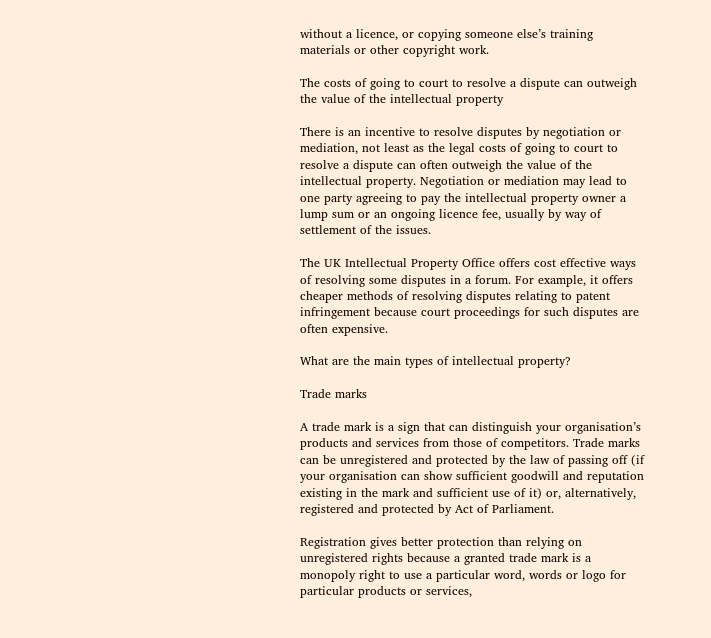without a licence, or copying someone else’s training materials or other copyright work.

The costs of going to court to resolve a dispute can outweigh the value of the intellectual property

There is an incentive to resolve disputes by negotiation or mediation, not least as the legal costs of going to court to resolve a dispute can often outweigh the value of the intellectual property. Negotiation or mediation may lead to one party agreeing to pay the intellectual property owner a lump sum or an ongoing licence fee, usually by way of settlement of the issues.

The UK Intellectual Property Office offers cost effective ways of resolving some disputes in a forum. For example, it offers cheaper methods of resolving disputes relating to patent infringement because court proceedings for such disputes are often expensive.

What are the main types of intellectual property?

Trade marks

A trade mark is a sign that can distinguish your organisation’s products and services from those of competitors. Trade marks can be unregistered and protected by the law of passing off (if your organisation can show sufficient goodwill and reputation existing in the mark and sufficient use of it) or, alternatively, registered and protected by Act of Parliament.

Registration gives better protection than relying on unregistered rights because a granted trade mark is a monopoly right to use a particular word, words or logo for particular products or services,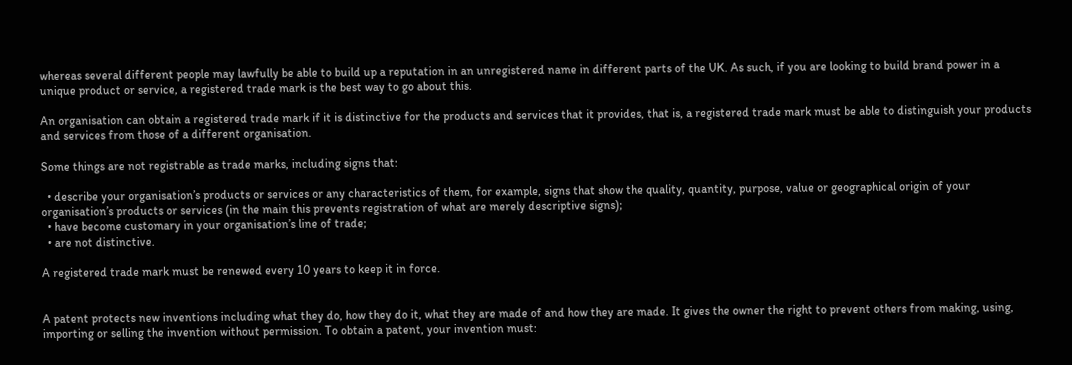whereas several different people may lawfully be able to build up a reputation in an unregistered name in different parts of the UK. As such, if you are looking to build brand power in a unique product or service, a registered trade mark is the best way to go about this.

An organisation can obtain a registered trade mark if it is distinctive for the products and services that it provides, that is, a registered trade mark must be able to distinguish your products and services from those of a different organisation.

Some things are not registrable as trade marks, including signs that:

  • describe your organisation’s products or services or any characteristics of them, for example, signs that show the quality, quantity, purpose, value or geographical origin of your organisation’s products or services (in the main this prevents registration of what are merely descriptive signs);
  • have become customary in your organisation’s line of trade;
  • are not distinctive.

A registered trade mark must be renewed every 10 years to keep it in force.


A patent protects new inventions including what they do, how they do it, what they are made of and how they are made. It gives the owner the right to prevent others from making, using, importing or selling the invention without permission. To obtain a patent, your invention must: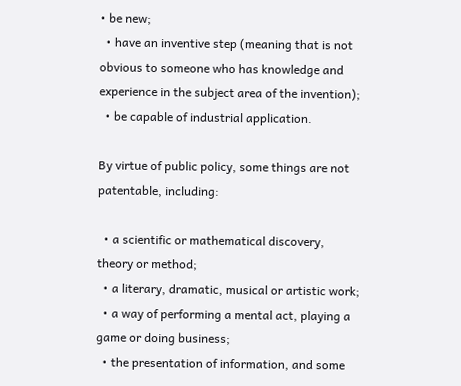• be new;
  • have an inventive step (meaning that is not obvious to someone who has knowledge and experience in the subject area of the invention);
  • be capable of industrial application.

By virtue of public policy, some things are not patentable, including:

  • a scientific or mathematical discovery, theory or method;
  • a literary, dramatic, musical or artistic work;
  • a way of performing a mental act, playing a game or doing business;
  • the presentation of information, and some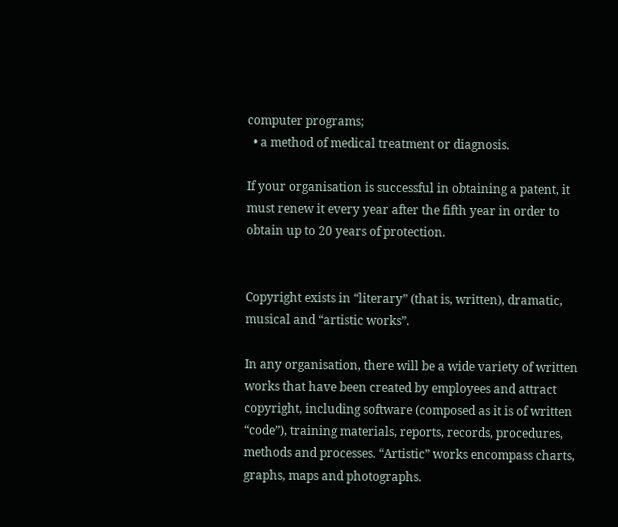computer programs;
  • a method of medical treatment or diagnosis.

If your organisation is successful in obtaining a patent, it must renew it every year after the fifth year in order to obtain up to 20 years of protection.


Copyright exists in “literary” (that is, written), dramatic, musical and “artistic works”.

In any organisation, there will be a wide variety of written works that have been created by employees and attract copyright, including software (composed as it is of written “code”), training materials, reports, records, procedures, methods and processes. “Artistic” works encompass charts, graphs, maps and photographs.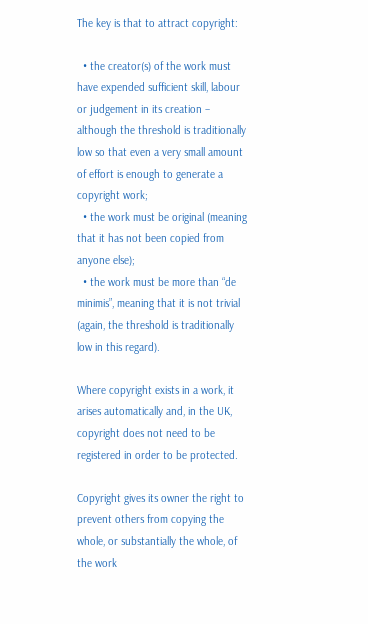The key is that to attract copyright:

  • the creator(s) of the work must have expended sufficient skill, labour or judgement in its creation – although the threshold is traditionally low so that even a very small amount of effort is enough to generate a copyright work;
  • the work must be original (meaning that it has not been copied from anyone else);
  • the work must be more than “de minimis”, meaning that it is not trivial (again, the threshold is traditionally low in this regard).

Where copyright exists in a work, it arises automatically and, in the UK, copyright does not need to be registered in order to be protected.

Copyright gives its owner the right to prevent others from copying the whole, or substantially the whole, of the work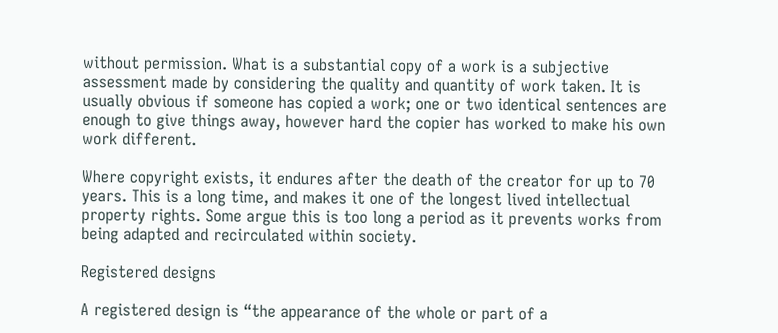without permission. What is a substantial copy of a work is a subjective assessment made by considering the quality and quantity of work taken. It is usually obvious if someone has copied a work; one or two identical sentences are enough to give things away, however hard the copier has worked to make his own work different.

Where copyright exists, it endures after the death of the creator for up to 70 years. This is a long time, and makes it one of the longest lived intellectual property rights. Some argue this is too long a period as it prevents works from being adapted and recirculated within society.

Registered designs

A registered design is “the appearance of the whole or part of a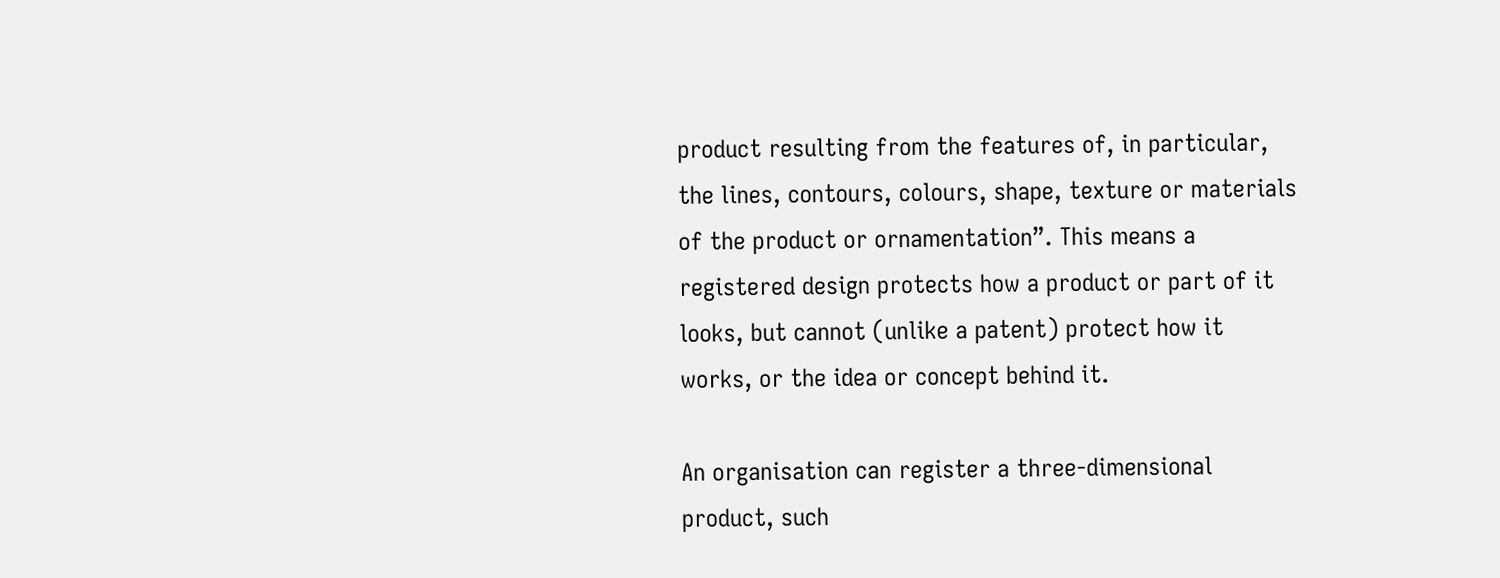product resulting from the features of, in particular, the lines, contours, colours, shape, texture or materials of the product or ornamentation”. This means a registered design protects how a product or part of it looks, but cannot (unlike a patent) protect how it works, or the idea or concept behind it.

An organisation can register a three-dimensional product, such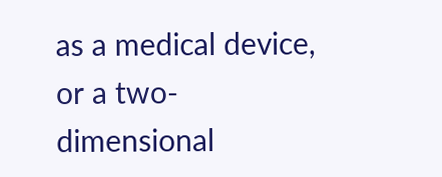as a medical device, or a two-dimensional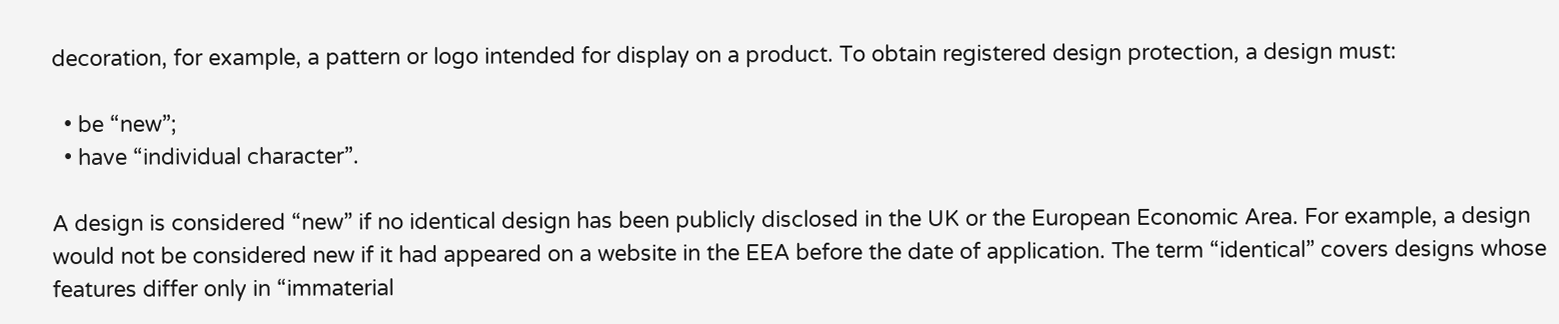decoration, for example, a pattern or logo intended for display on a product. To obtain registered design protection, a design must:

  • be “new”;
  • have “individual character”.

A design is considered “new” if no identical design has been publicly disclosed in the UK or the European Economic Area. For example, a design would not be considered new if it had appeared on a website in the EEA before the date of application. The term “identical” covers designs whose features differ only in “immaterial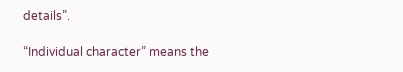details”.

“Individual character” means the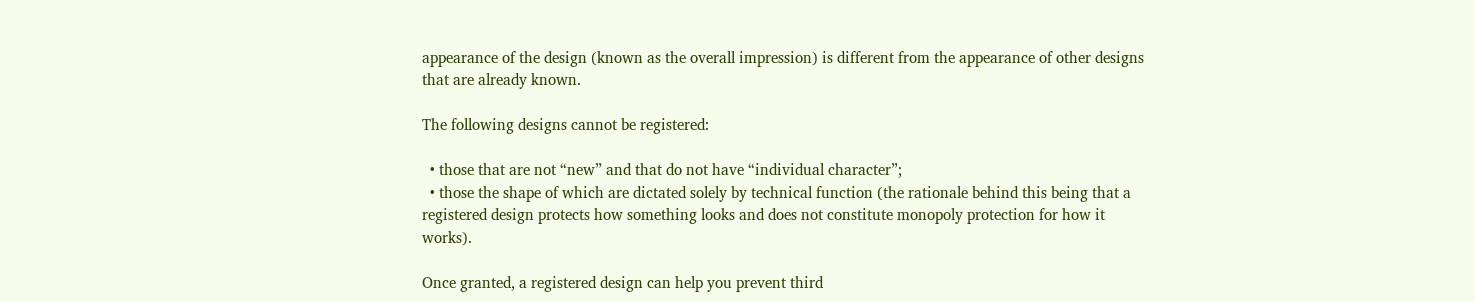appearance of the design (known as the overall impression) is different from the appearance of other designs that are already known.

The following designs cannot be registered:

  • those that are not “new” and that do not have “individual character”;
  • those the shape of which are dictated solely by technical function (the rationale behind this being that a registered design protects how something looks and does not constitute monopoly protection for how it works).

Once granted, a registered design can help you prevent third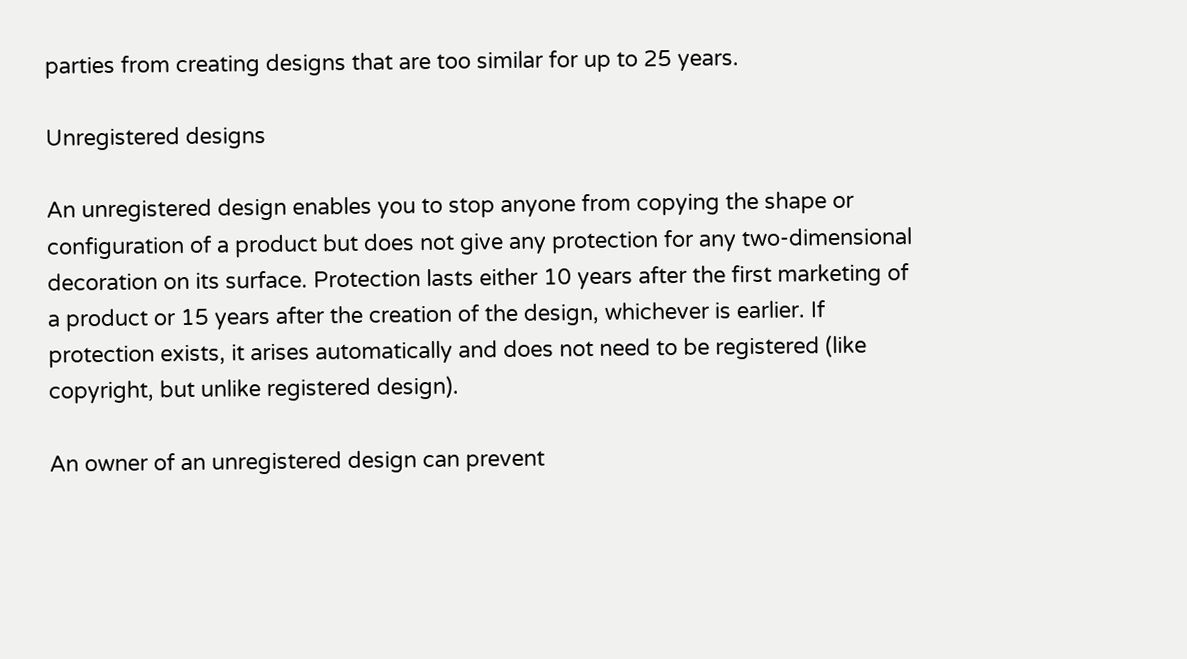parties from creating designs that are too similar for up to 25 years.

Unregistered designs

An unregistered design enables you to stop anyone from copying the shape or configuration of a product but does not give any protection for any two-dimensional decoration on its surface. Protection lasts either 10 years after the first marketing of a product or 15 years after the creation of the design, whichever is earlier. If protection exists, it arises automatically and does not need to be registered (like copyright, but unlike registered design).

An owner of an unregistered design can prevent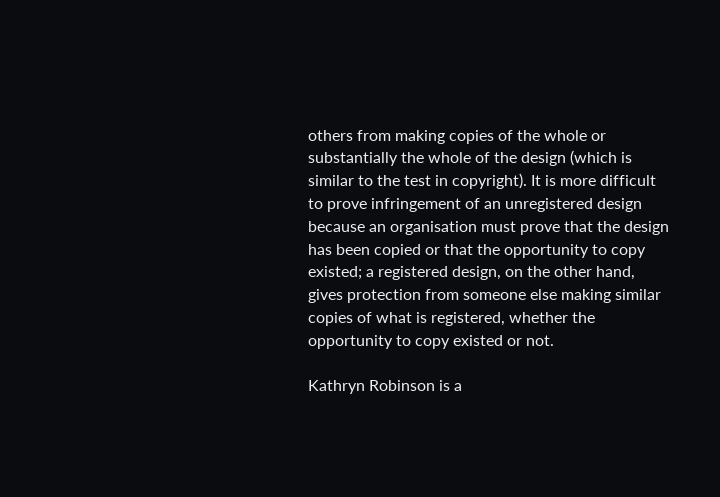others from making copies of the whole or substantially the whole of the design (which is similar to the test in copyright). It is more difficult to prove infringement of an unregistered design because an organisation must prove that the design has been copied or that the opportunity to copy existed; a registered design, on the other hand, gives protection from someone else making similar copies of what is registered, whether the opportunity to copy existed or not.

Kathryn Robinson is a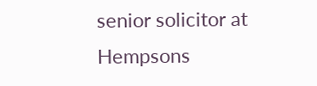senior solicitor at Hempsons